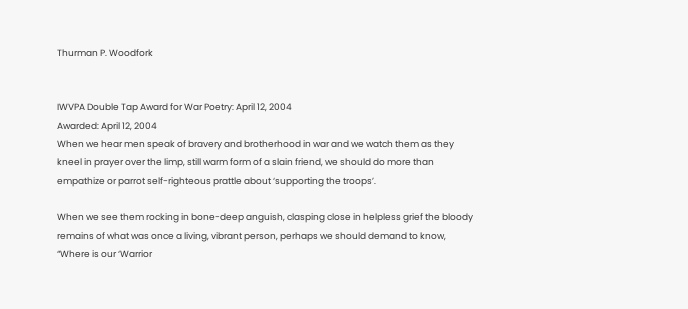Thurman P. Woodfork


IWVPA Double Tap Award for War Poetry: April 12, 2004
Awarded: April 12, 2004
When we hear men speak of bravery and brotherhood in war and we watch them as they kneel in prayer over the limp, still warm form of a slain friend, we should do more than empathize or parrot self-righteous prattle about ‘supporting the troops’.

When we see them rocking in bone-deep anguish, clasping close in helpless grief the bloody remains of what was once a living, vibrant person, perhaps we should demand to know, “Where is our ‘Warrior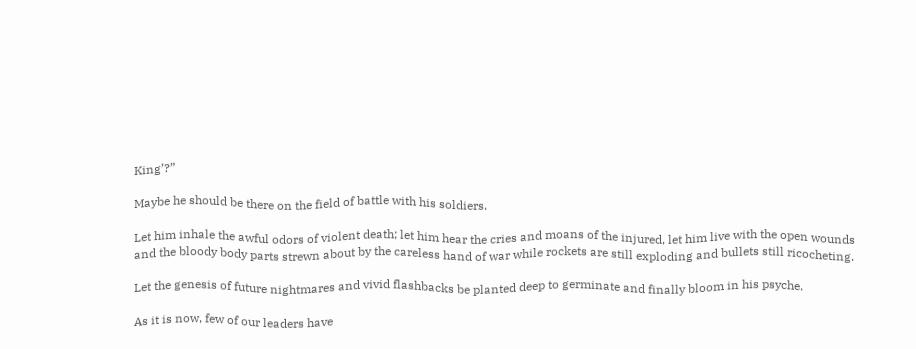King’?”

Maybe he should be there on the field of battle with his soldiers.

Let him inhale the awful odors of violent death; let him hear the cries and moans of the injured, let him live with the open wounds and the bloody body parts strewn about by the careless hand of war while rockets are still exploding and bullets still ricocheting.

Let the genesis of future nightmares and vivid flashbacks be planted deep to germinate and finally bloom in his psyche.

As it is now, few of our leaders have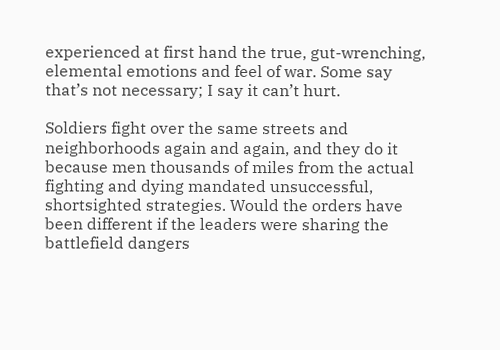experienced at first hand the true, gut-wrenching, elemental emotions and feel of war. Some say that’s not necessary; I say it can’t hurt.

Soldiers fight over the same streets and neighborhoods again and again, and they do it because men thousands of miles from the actual fighting and dying mandated unsuccessful, shortsighted strategies. Would the orders have been different if the leaders were sharing the battlefield dangers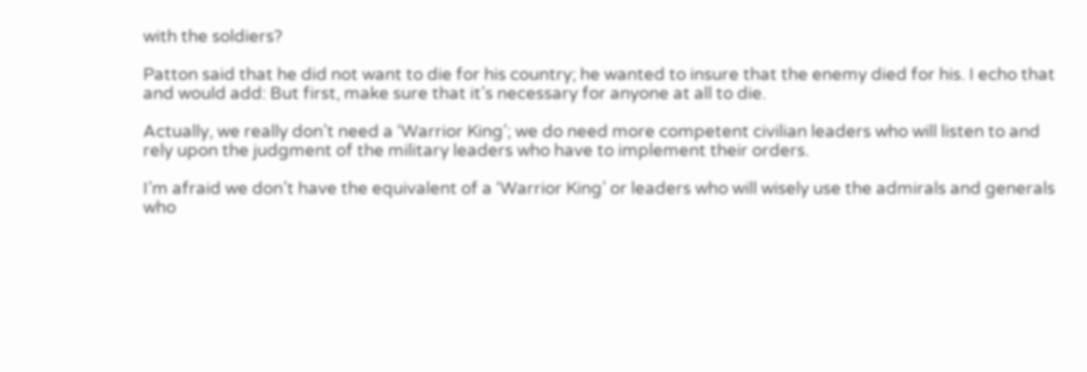with the soldiers?

Patton said that he did not want to die for his country; he wanted to insure that the enemy died for his. I echo that and would add: But first, make sure that it’s necessary for anyone at all to die.

Actually, we really don’t need a ‘Warrior King’; we do need more competent civilian leaders who will listen to and rely upon the judgment of the military leaders who have to implement their orders.

I’m afraid we don’t have the equivalent of a ‘Warrior King’ or leaders who will wisely use the admirals and generals who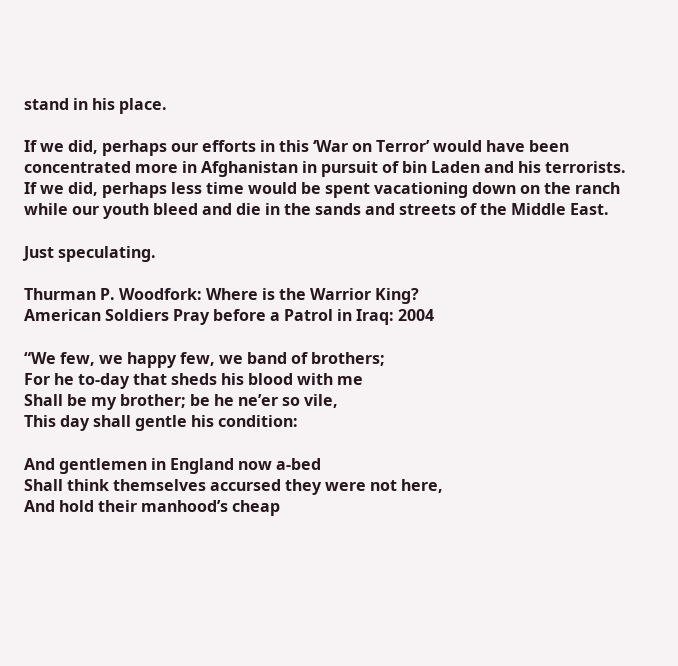stand in his place.

If we did, perhaps our efforts in this ‘War on Terror’ would have been concentrated more in Afghanistan in pursuit of bin Laden and his terrorists. If we did, perhaps less time would be spent vacationing down on the ranch while our youth bleed and die in the sands and streets of the Middle East.

Just speculating.

Thurman P. Woodfork: Where is the Warrior King?
American Soldiers Pray before a Patrol in Iraq: 2004

“We few, we happy few, we band of brothers;
For he to-day that sheds his blood with me
Shall be my brother; be he ne’er so vile,
This day shall gentle his condition:

And gentlemen in England now a-bed
Shall think themselves accursed they were not here,
And hold their manhood’s cheap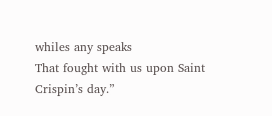whiles any speaks
That fought with us upon Saint Crispin’s day.”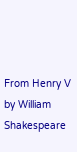From Henry V by William Shakespeare